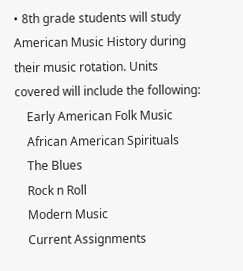• 8th grade students will study American Music History during their music rotation. Units covered will include the following:
    Early American Folk Music
    African American Spirituals
    The Blues
    Rock n Roll
    Modern Music
    Current Assignments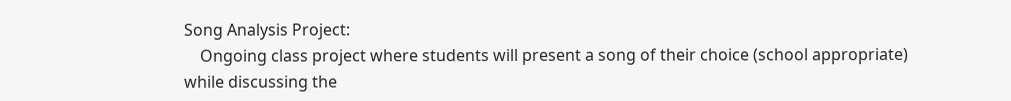Song Analysis Project:
    Ongoing class project where students will present a song of their choice (school appropriate) while discussing the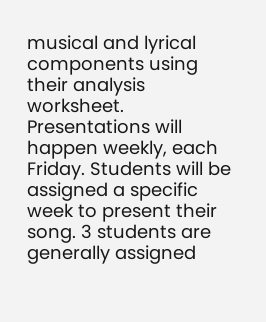musical and lyrical components using their analysis worksheet. Presentations will happen weekly, each Friday. Students will be assigned a specific week to present their song. 3 students are generally assigned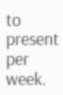to present per week.